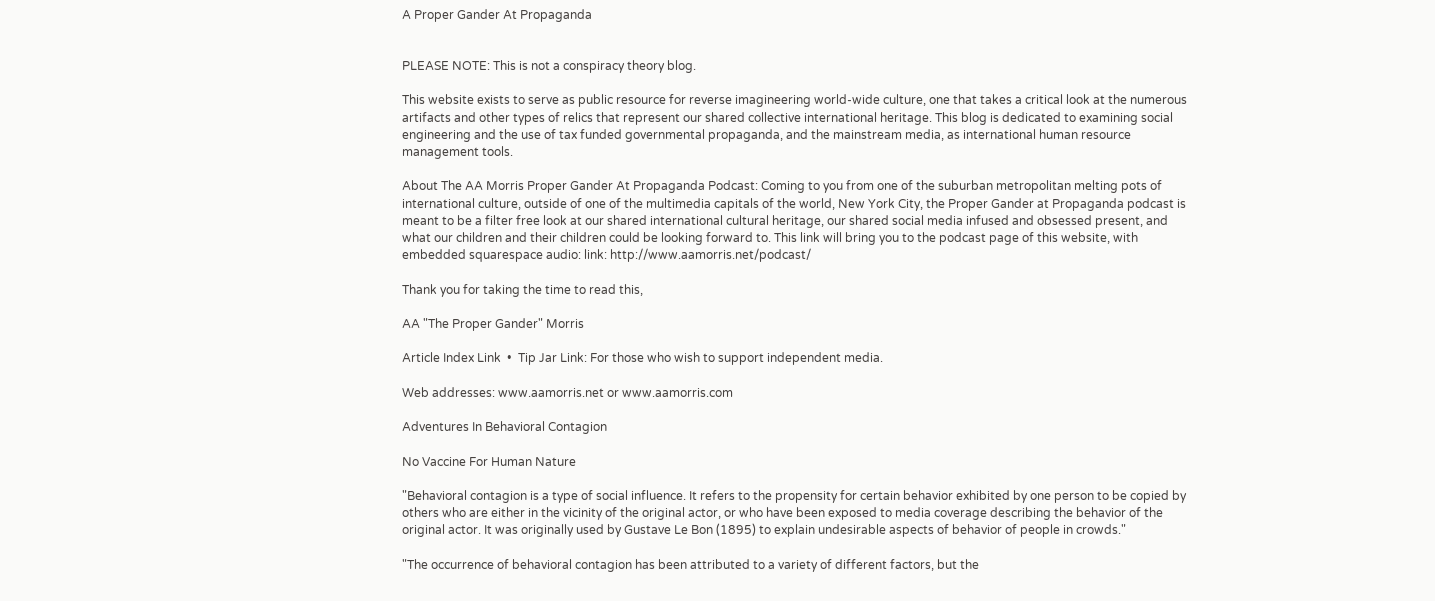A Proper Gander At Propaganda


PLEASE NOTE: This is not a conspiracy theory blog.

This website exists to serve as public resource for reverse imagineering world-wide culture, one that takes a critical look at the numerous artifacts and other types of relics that represent our shared collective international heritage. This blog is dedicated to examining social engineering and the use of tax funded governmental propaganda, and the mainstream media, as international human resource management tools.

About The AA Morris Proper Gander At Propaganda Podcast: Coming to you from one of the suburban metropolitan melting pots of international culture, outside of one of the multimedia capitals of the world, New York City, the Proper Gander at Propaganda podcast is meant to be a filter free look at our shared international cultural heritage, our shared social media infused and obsessed present, and what our children and their children could be looking forward to. This link will bring you to the podcast page of this website, with embedded squarespace audio: link: http://www.aamorris.net/podcast/

Thank you for taking the time to read this,

AA "The Proper Gander" Morris

Article Index Link  •  Tip Jar Link: For those who wish to support independent media.

Web addresses: www.aamorris.net or www.aamorris.com

Adventures In Behavioral Contagion

No Vaccine For Human Nature

"Behavioral contagion is a type of social influence. It refers to the propensity for certain behavior exhibited by one person to be copied by others who are either in the vicinity of the original actor, or who have been exposed to media coverage describing the behavior of the original actor. It was originally used by Gustave Le Bon (1895) to explain undesirable aspects of behavior of people in crowds."

"The occurrence of behavioral contagion has been attributed to a variety of different factors, but the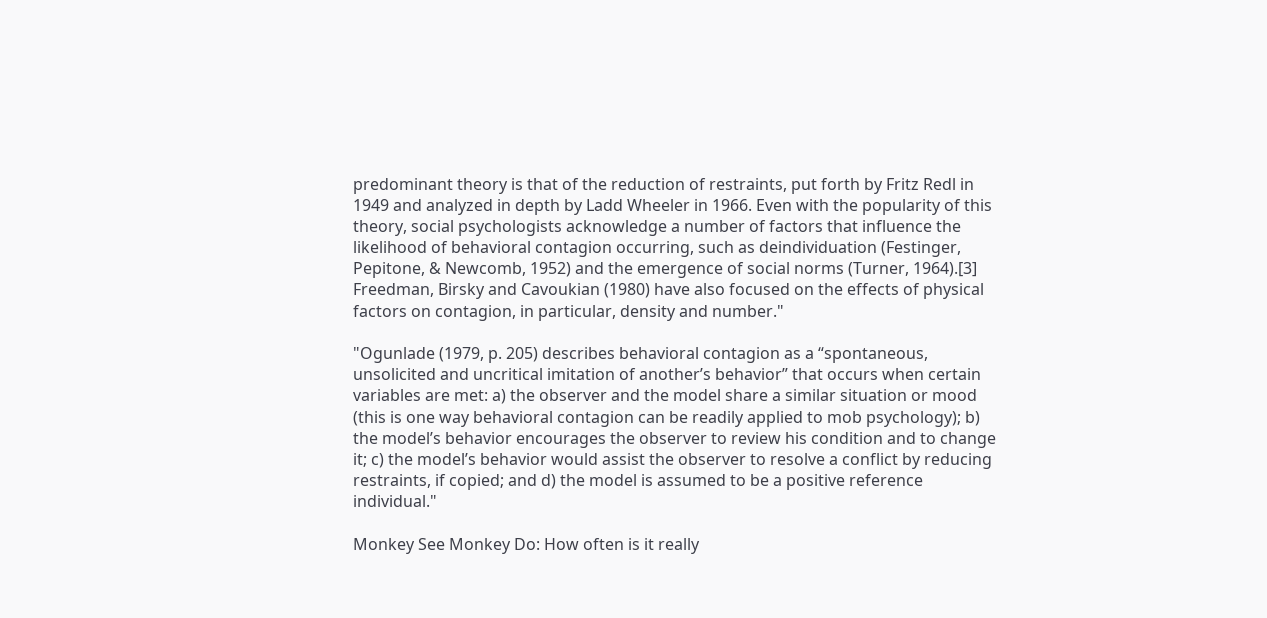predominant theory is that of the reduction of restraints, put forth by Fritz Redl in 1949 and analyzed in depth by Ladd Wheeler in 1966. Even with the popularity of this theory, social psychologists acknowledge a number of factors that influence the likelihood of behavioral contagion occurring, such as deindividuation (Festinger, Pepitone, & Newcomb, 1952) and the emergence of social norms (Turner, 1964).[3] Freedman, Birsky and Cavoukian (1980) have also focused on the effects of physical factors on contagion, in particular, density and number."

"Ogunlade (1979, p. 205) describes behavioral contagion as a “spontaneous, unsolicited and uncritical imitation of another’s behavior” that occurs when certain variables are met: a) the observer and the model share a similar situation or mood (this is one way behavioral contagion can be readily applied to mob psychology); b) the model’s behavior encourages the observer to review his condition and to change it; c) the model’s behavior would assist the observer to resolve a conflict by reducing restraints, if copied; and d) the model is assumed to be a positive reference individual."

Monkey See Monkey Do: How often is it really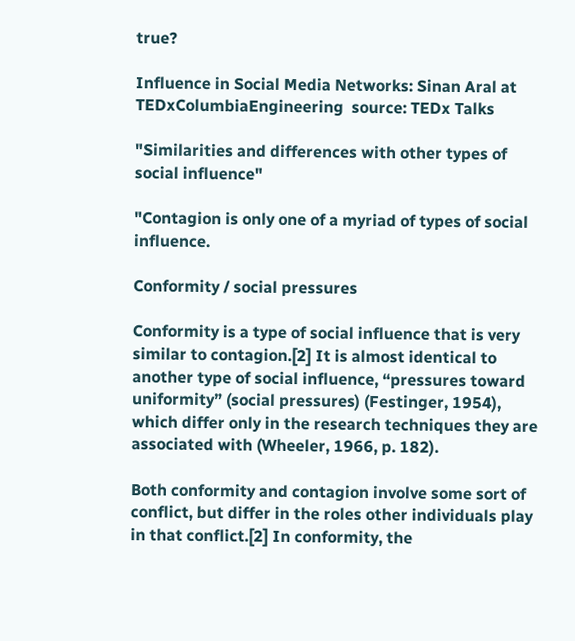true?

Influence in Social Media Networks: Sinan Aral at TEDxColumbiaEngineering  source: TEDx Talks

"Similarities and differences with other types of social influence"

"Contagion is only one of a myriad of types of social influence.

Conformity / social pressures

Conformity is a type of social influence that is very similar to contagion.[2] It is almost identical to another type of social influence, “pressures toward uniformity” (social pressures) (Festinger, 1954), which differ only in the research techniques they are associated with (Wheeler, 1966, p. 182).

Both conformity and contagion involve some sort of conflict, but differ in the roles other individuals play in that conflict.[2] In conformity, the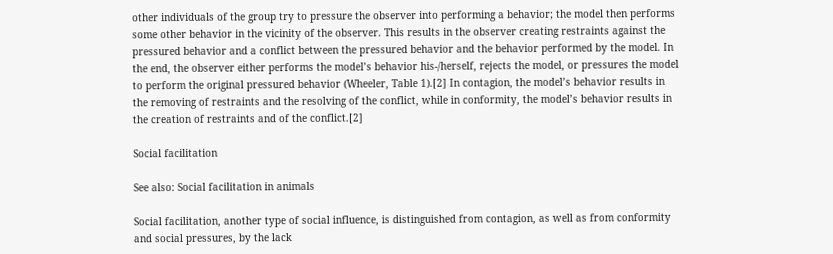other individuals of the group try to pressure the observer into performing a behavior; the model then performs some other behavior in the vicinity of the observer. This results in the observer creating restraints against the pressured behavior and a conflict between the pressured behavior and the behavior performed by the model. In the end, the observer either performs the model’s behavior his-/herself, rejects the model, or pressures the model to perform the original pressured behavior (Wheeler, Table 1).[2] In contagion, the model’s behavior results in the removing of restraints and the resolving of the conflict, while in conformity, the model’s behavior results in the creation of restraints and of the conflict.[2]

Social facilitation

See also: Social facilitation in animals

Social facilitation, another type of social influence, is distinguished from contagion, as well as from conformity and social pressures, by the lack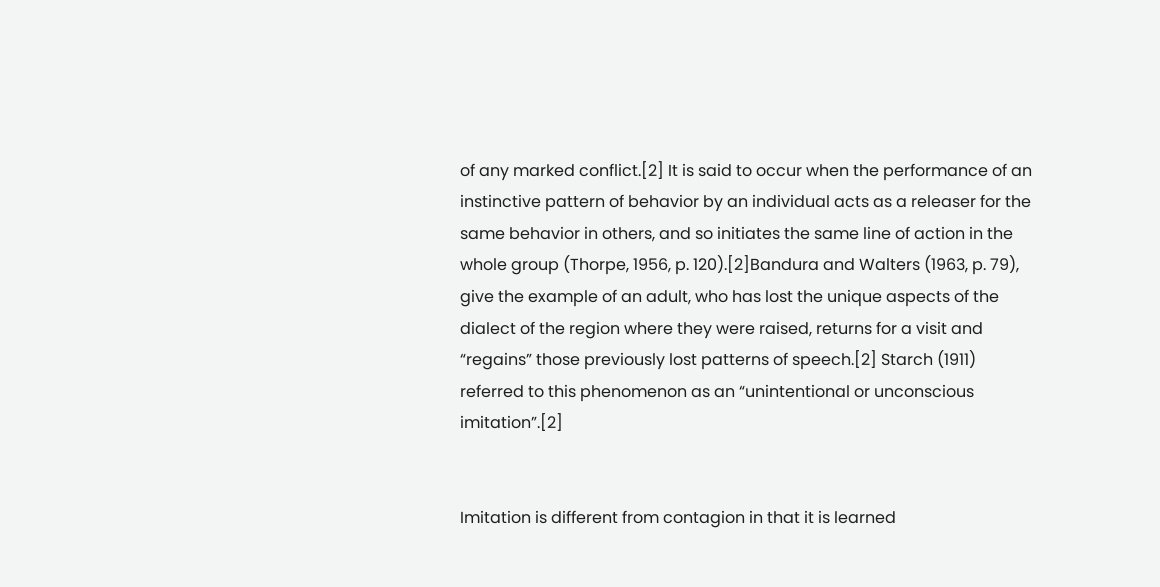of any marked conflict.[2] It is said to occur when the performance of an instinctive pattern of behavior by an individual acts as a releaser for the same behavior in others, and so initiates the same line of action in the whole group (Thorpe, 1956, p. 120).[2]Bandura and Walters (1963, p. 79), give the example of an adult, who has lost the unique aspects of the dialect of the region where they were raised, returns for a visit and “regains” those previously lost patterns of speech.[2] Starch (1911) referred to this phenomenon as an “unintentional or unconscious imitation”.[2]


Imitation is different from contagion in that it is learned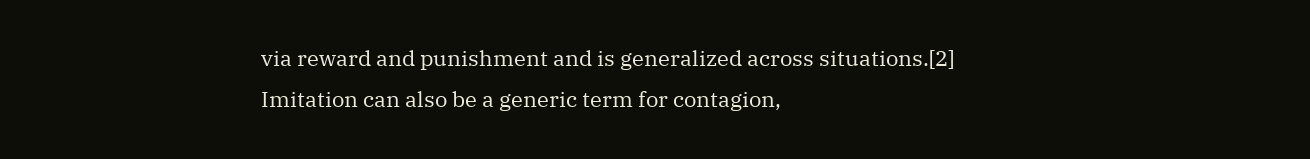via reward and punishment and is generalized across situations.[2] Imitation can also be a generic term for contagion,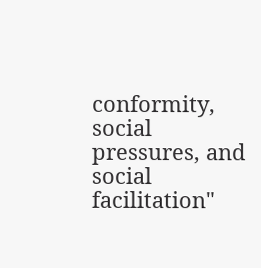conformity, social pressures, and social facilitation"